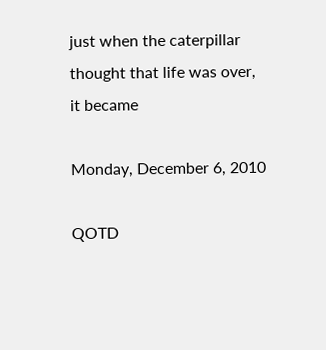just when the caterpillar thought that life was over,
it became

Monday, December 6, 2010

QOTD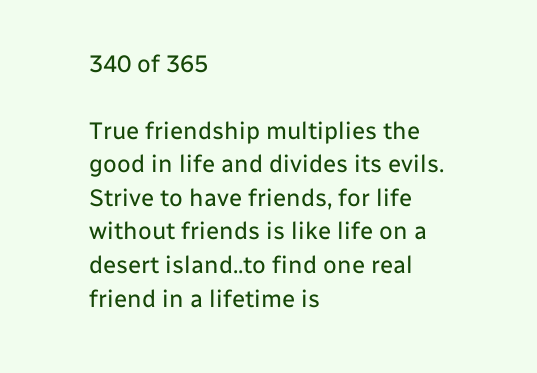340 of 365

True friendship multiplies the good in life and divides its evils. Strive to have friends, for life without friends is like life on a desert island..to find one real friend in a lifetime is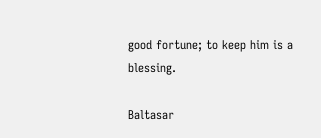good fortune; to keep him is a blessing.

Baltasar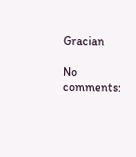Gracian

No comments: